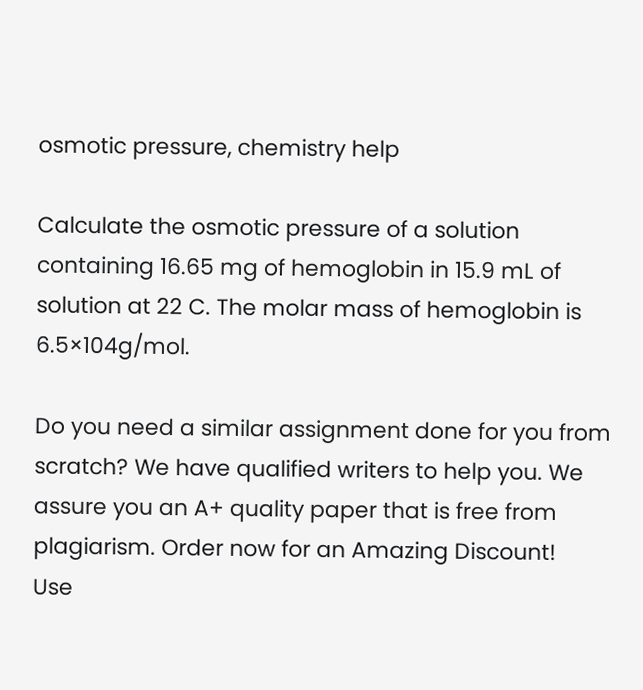osmotic pressure, chemistry help

Calculate the osmotic pressure of a solution containing 16.65 mg of hemoglobin in 15.9 mL of solution at 22 C. The molar mass of hemoglobin is 6.5×104g/mol.

Do you need a similar assignment done for you from scratch? We have qualified writers to help you. We assure you an A+ quality paper that is free from plagiarism. Order now for an Amazing Discount!
Use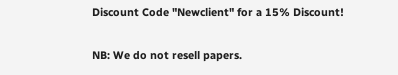Discount Code "Newclient" for a 15% Discount!

NB: We do not resell papers.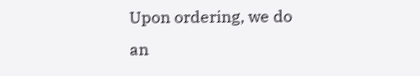Upon ordering, we do an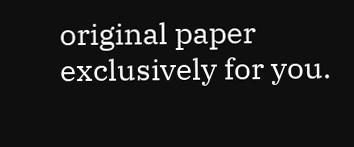original paper exclusively for you.